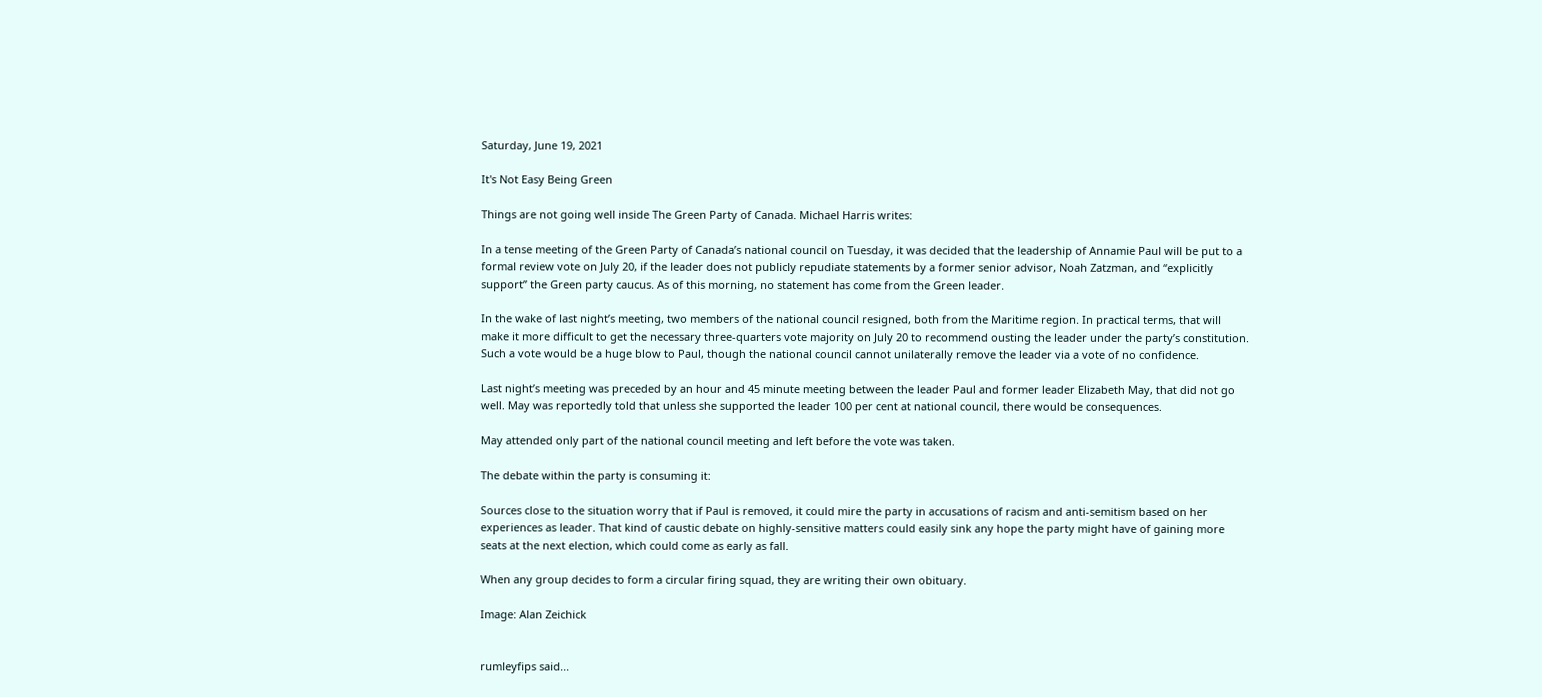Saturday, June 19, 2021

It's Not Easy Being Green

Things are not going well inside The Green Party of Canada. Michael Harris writes:

In a tense meeting of the Green Party of Canada’s national council on Tuesday, it was decided that the leadership of Annamie Paul will be put to a formal review vote on July 20, if the leader does not publicly repudiate statements by a former senior advisor, Noah Zatzman, and “explicitly support” the Green party caucus. As of this morning, no statement has come from the Green leader.

In the wake of last night’s meeting, two members of the national council resigned, both from the Maritime region. In practical terms, that will make it more difficult to get the necessary three-quarters vote majority on July 20 to recommend ousting the leader under the party’s constitution. Such a vote would be a huge blow to Paul, though the national council cannot unilaterally remove the leader via a vote of no confidence.

Last night’s meeting was preceded by an hour and 45 minute meeting between the leader Paul and former leader Elizabeth May, that did not go well. May was reportedly told that unless she supported the leader 100 per cent at national council, there would be consequences.

May attended only part of the national council meeting and left before the vote was taken.

The debate within the party is consuming it:

Sources close to the situation worry that if Paul is removed, it could mire the party in accusations of racism and anti-semitism based on her experiences as leader. That kind of caustic debate on highly-sensitive matters could easily sink any hope the party might have of gaining more seats at the next election, which could come as early as fall.

When any group decides to form a circular firing squad, they are writing their own obituary.

Image: Alan Zeichick


rumleyfips said...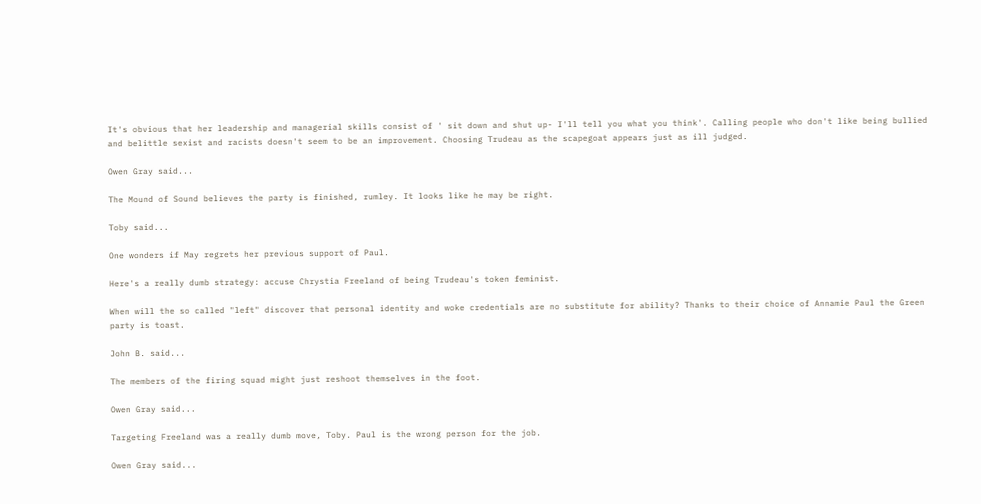It's obvious that her leadership and managerial skills consist of ' sit down and shut up- I'll tell you what you think'. Calling people who don't like being bullied and belittle sexist and racists doesn't seem to be an improvement. Choosing Trudeau as the scapegoat appears just as ill judged.

Owen Gray said...

The Mound of Sound believes the party is finished, rumley. It looks like he may be right.

Toby said...

One wonders if May regrets her previous support of Paul.

Here's a really dumb strategy: accuse Chrystia Freeland of being Trudeau's token feminist.

When will the so called "left" discover that personal identity and woke credentials are no substitute for ability? Thanks to their choice of Annamie Paul the Green party is toast.

John B. said...

The members of the firing squad might just reshoot themselves in the foot.

Owen Gray said...

Targeting Freeland was a really dumb move, Toby. Paul is the wrong person for the job.

Owen Gray said...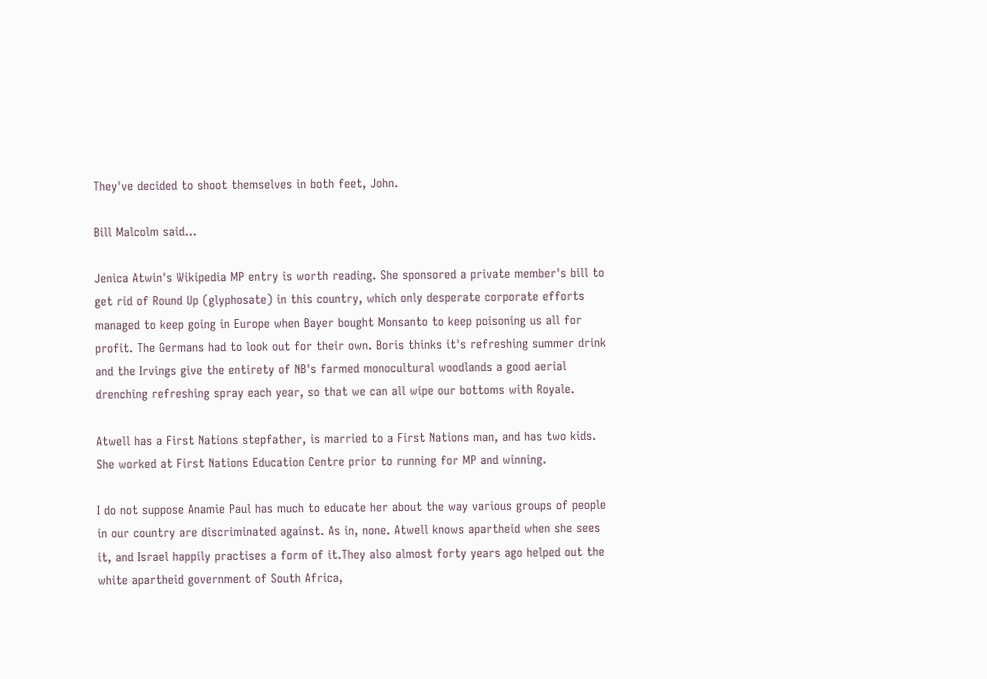They've decided to shoot themselves in both feet, John.

Bill Malcolm said...

Jenica Atwin's Wikipedia MP entry is worth reading. She sponsored a private member's bill to get rid of Round Up (glyphosate) in this country, which only desperate corporate efforts managed to keep going in Europe when Bayer bought Monsanto to keep poisoning us all for profit. The Germans had to look out for their own. Boris thinks it's refreshing summer drink and the Irvings give the entirety of NB's farmed monocultural woodlands a good aerial drenching refreshing spray each year, so that we can all wipe our bottoms with Royale.

Atwell has a First Nations stepfather, is married to a First Nations man, and has two kids. She worked at First Nations Education Centre prior to running for MP and winning.

I do not suppose Anamie Paul has much to educate her about the way various groups of people in our country are discriminated against. As in, none. Atwell knows apartheid when she sees it, and Israel happily practises a form of it.They also almost forty years ago helped out the white apartheid government of South Africa,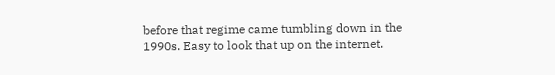before that regime came tumbling down in the 1990s. Easy to look that up on the internet.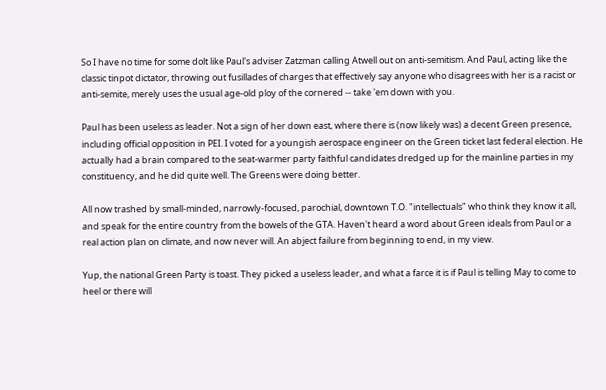So I have no time for some dolt like Paul's adviser Zatzman calling Atwell out on anti-semitism. And Paul, acting like the classic tinpot dictator, throwing out fusillades of charges that effectively say anyone who disagrees with her is a racist or anti-semite, merely uses the usual age-old ploy of the cornered -- take 'em down with you.

Paul has been useless as leader. Not a sign of her down east, where there is (now likely was) a decent Green presence, including official opposition in PEI. I voted for a youngish aerospace engineer on the Green ticket last federal election. He actually had a brain compared to the seat-warmer party faithful candidates dredged up for the mainline parties in my constituency, and he did quite well. The Greens were doing better.

All now trashed by small-minded, narrowly-focused, parochial, downtown T.O. "intellectuals" who think they know it all, and speak for the entire country from the bowels of the GTA. Haven't heard a word about Green ideals from Paul or a real action plan on climate, and now never will. An abject failure from beginning to end, in my view.

Yup, the national Green Party is toast. They picked a useless leader, and what a farce it is if Paul is telling May to come to heel or there will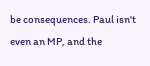be consequences. Paul isn't even an MP, and the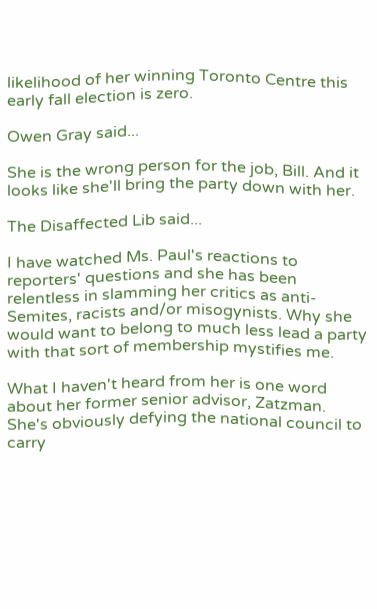likelihood of her winning Toronto Centre this early fall election is zero.

Owen Gray said...

She is the wrong person for the job, Bill. And it looks like she'll bring the party down with her.

The Disaffected Lib said...

I have watched Ms. Paul's reactions to reporters' questions and she has been relentless in slamming her critics as anti-Semites, racists and/or misogynists. Why she would want to belong to much less lead a party with that sort of membership mystifies me.

What I haven't heard from her is one word about her former senior advisor, Zatzman. She's obviously defying the national council to carry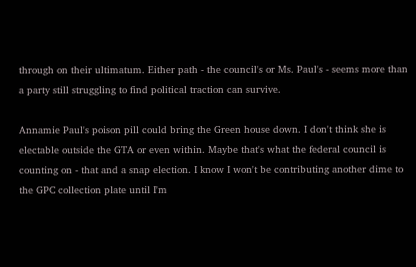through on their ultimatum. Either path - the council's or Ms. Paul's - seems more than a party still struggling to find political traction can survive.

Annamie Paul's poison pill could bring the Green house down. I don't think she is electable outside the GTA or even within. Maybe that's what the federal council is counting on - that and a snap election. I know I won't be contributing another dime to the GPC collection plate until I'm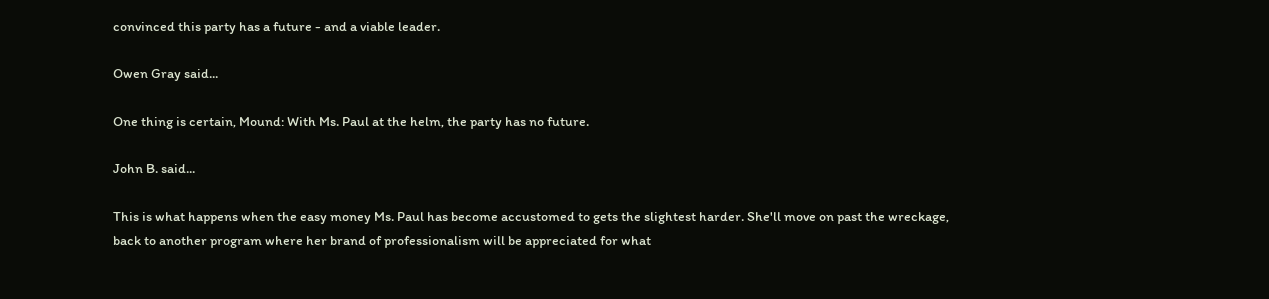convinced this party has a future - and a viable leader.

Owen Gray said...

One thing is certain, Mound: With Ms. Paul at the helm, the party has no future.

John B. said...

This is what happens when the easy money Ms. Paul has become accustomed to gets the slightest harder. She'll move on past the wreckage, back to another program where her brand of professionalism will be appreciated for what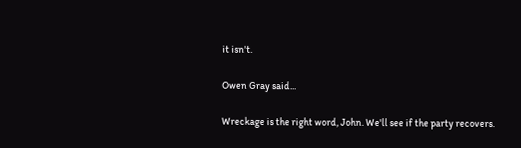it isn't.

Owen Gray said...

Wreckage is the right word, John. We'll see if the party recovers.